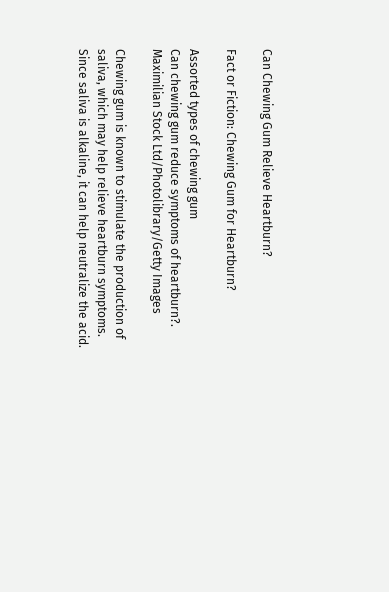Can Chewing Gum Relieve Heartburn?

Fact or Fiction: Chewing Gum for Heartburn?

Assorted types of chewing gum
Can chewing gum reduce symptoms of heartburn?. Maximilian Stock Ltd/Photolibrary/Getty Images

Chewing gum is known to stimulate the production of saliva, which may help relieve heartburn symptoms. Since saliva is alkaline, it can help neutralize the acid.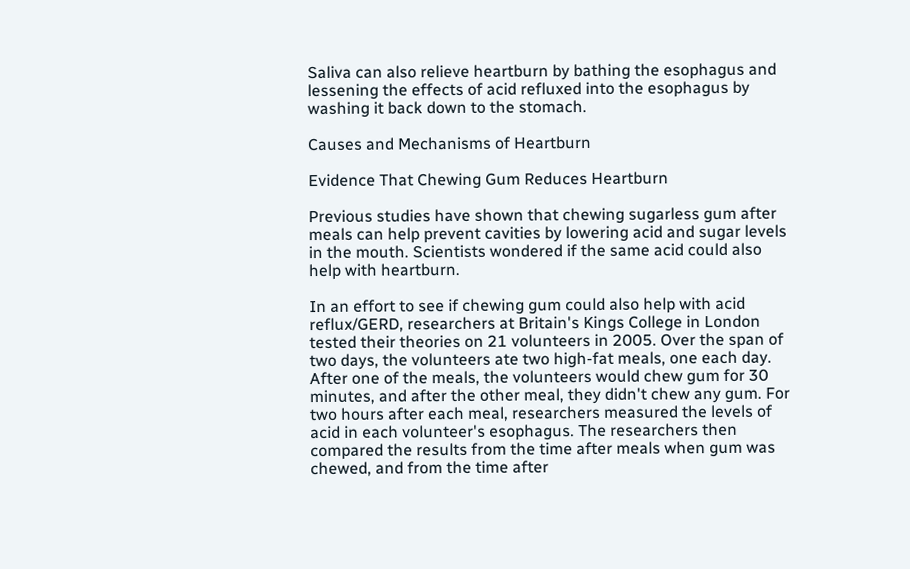Saliva can also relieve heartburn by bathing the esophagus and lessening the effects of acid refluxed into the esophagus by washing it back down to the stomach.

Causes and Mechanisms of Heartburn

Evidence That Chewing Gum Reduces Heartburn

Previous studies have shown that chewing sugarless gum after meals can help prevent cavities by lowering acid and sugar levels in the mouth. Scientists wondered if the same acid could also help with heartburn.

In an effort to see if chewing gum could also help with acid reflux/GERD, researchers at Britain's Kings College in London tested their theories on 21 volunteers in 2005. Over the span of two days, the volunteers ate two high-fat meals, one each day. After one of the meals, the volunteers would chew gum for 30 minutes, and after the other meal, they didn't chew any gum. For two hours after each meal, researchers measured the levels of acid in each volunteer's esophagus. The researchers then compared the results from the time after meals when gum was chewed, and from the time after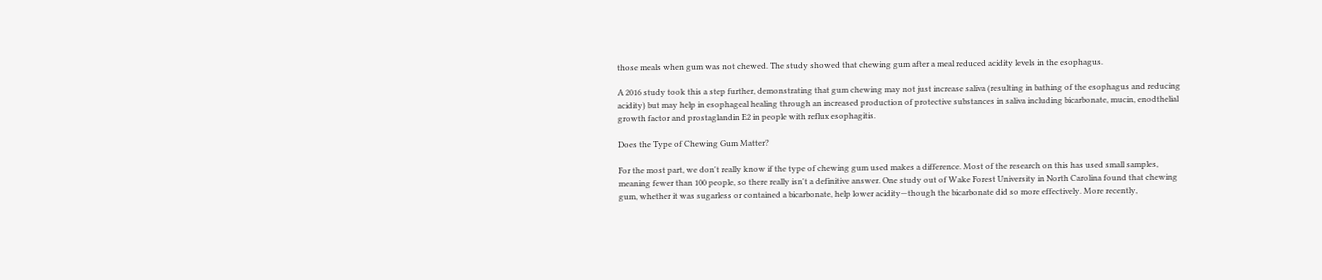those meals when gum was not chewed. The study showed that chewing gum after a meal reduced acidity levels in the esophagus.

A 2016 study took this a step further, demonstrating that gum chewing may not just increase saliva (resulting in bathing of the esophagus and reducing acidity) but may help in esophageal healing through an increased production of protective substances in saliva including bicarbonate, mucin, enodthelial growth factor and prostaglandin E2 in people with reflux esophagitis.

Does the Type of Chewing Gum Matter?

For the most part, we don't really know if the type of chewing gum used makes a difference. Most of the research on this has used small samples, meaning fewer than 100 people, so there really isn't a definitive answer. One study out of Wake Forest University in North Carolina found that chewing gum, whether it was sugarless or contained a bicarbonate, help lower acidity—though the bicarbonate did so more effectively. More recently,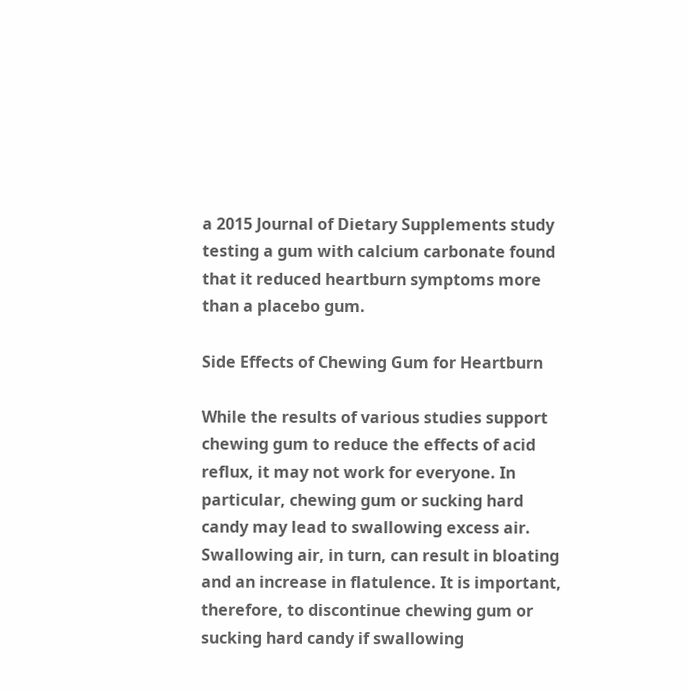a 2015 Journal of Dietary Supplements study testing a gum with calcium carbonate found that it reduced heartburn symptoms more than a placebo gum.

Side Effects of Chewing Gum for Heartburn

While the results of various studies support chewing gum to reduce the effects of acid reflux, it may not work for everyone. In particular, chewing gum or sucking hard candy may lead to swallowing excess air. Swallowing air, in turn, can result in bloating and an increase in flatulence. It is important, therefore, to discontinue chewing gum or sucking hard candy if swallowing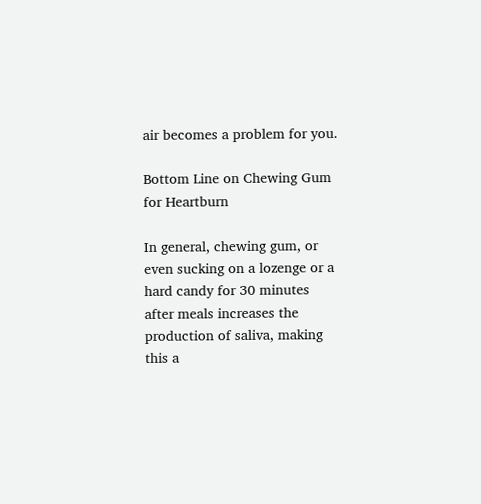air becomes a problem for you.

Bottom Line on Chewing Gum for Heartburn

In general, chewing gum, or even sucking on a lozenge or a hard candy for 30 minutes after meals increases the production of saliva, making this a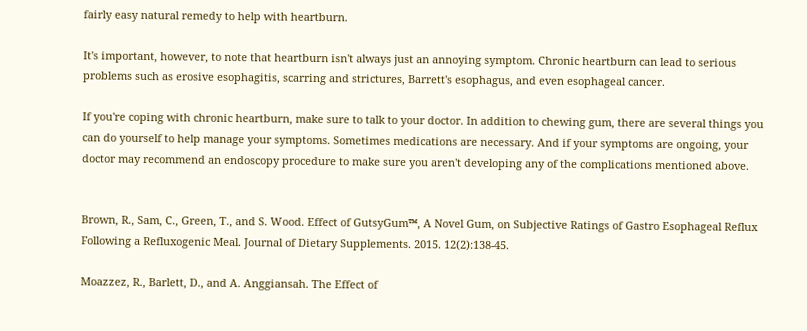fairly easy natural remedy to help with heartburn.

It's important, however, to note that heartburn isn't always just an annoying symptom. Chronic heartburn can lead to serious problems such as erosive esophagitis, scarring and strictures, Barrett's esophagus, and even esophageal cancer.

If you're coping with chronic heartburn, make sure to talk to your doctor. In addition to chewing gum, there are several things you can do yourself to help manage your symptoms. Sometimes medications are necessary. And if your symptoms are ongoing, your doctor may recommend an endoscopy procedure to make sure you aren't developing any of the complications mentioned above.


Brown, R., Sam, C., Green, T., and S. Wood. Effect of GutsyGum™, A Novel Gum, on Subjective Ratings of Gastro Esophageal Reflux Following a Refluxogenic Meal. Journal of Dietary Supplements. 2015. 12(2):138-45.

Moazzez, R., Barlett, D., and A. Anggiansah. The Effect of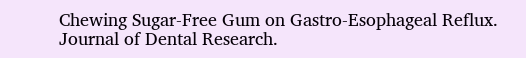Chewing Sugar-Free Gum on Gastro-Esophageal Reflux. Journal of Dental Research.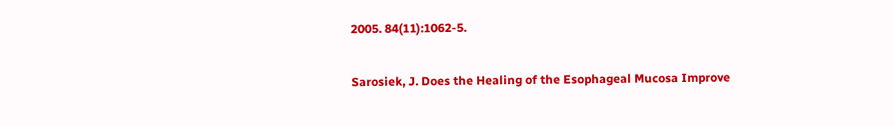2005. 84(11):1062-5.

Sarosiek, J. Does the Healing of the Esophageal Mucosa Improve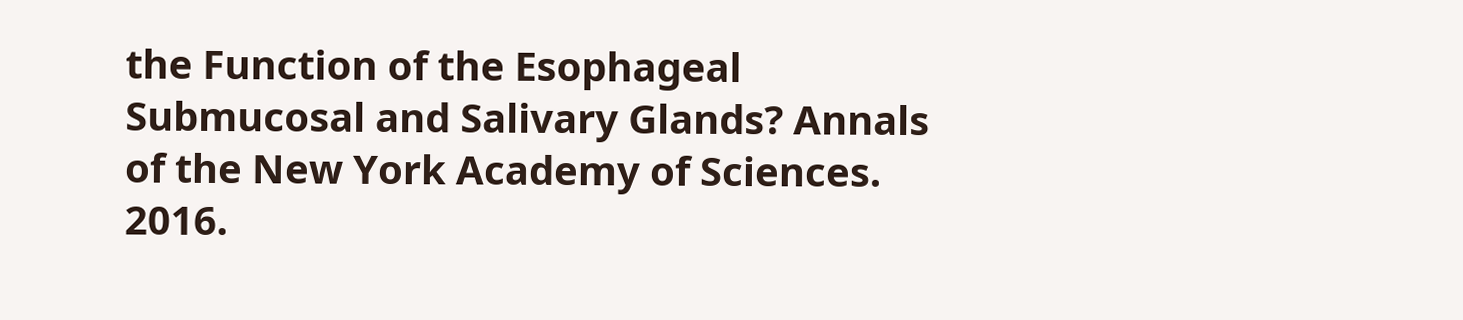the Function of the Esophageal Submucosal and Salivary Glands? Annals of the New York Academy of Sciences. 2016.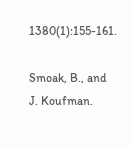1380(1):155-161.

Smoak, B., and J. Koufman.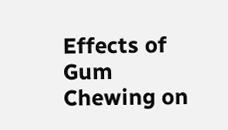Effects of Gum Chewing on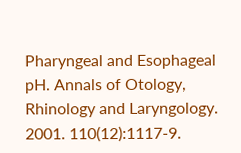Pharyngeal and Esophageal pH. Annals of Otology, Rhinology and Laryngology. 2001. 110(12):1117-9.